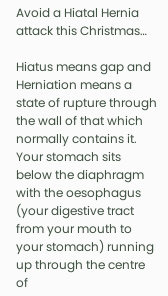Avoid a Hiatal Hernia attack this Christmas…

Hiatus means gap and Herniation means a state of rupture through the wall of that which normally contains it. Your stomach sits below the diaphragm with the oesophagus (your digestive tract from your mouth to your stomach) running up through the centre of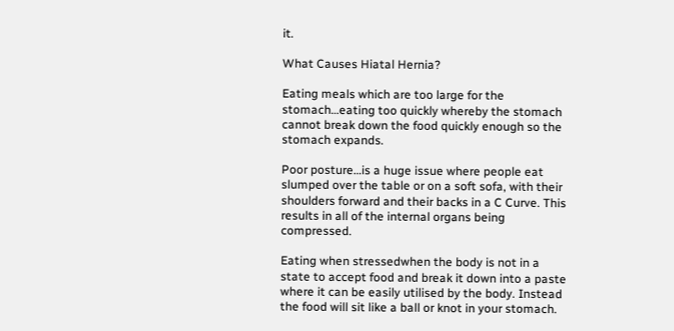it.

What Causes Hiatal Hernia?

Eating meals which are too large for the stomach…eating too quickly whereby the stomach cannot break down the food quickly enough so the stomach expands.

Poor posture…is a huge issue where people eat slumped over the table or on a soft sofa, with their shoulders forward and their backs in a C Curve. This results in all of the internal organs being compressed.

Eating when stressedwhen the body is not in a state to accept food and break it down into a paste where it can be easily utilised by the body. Instead the food will sit like a ball or knot in your stomach.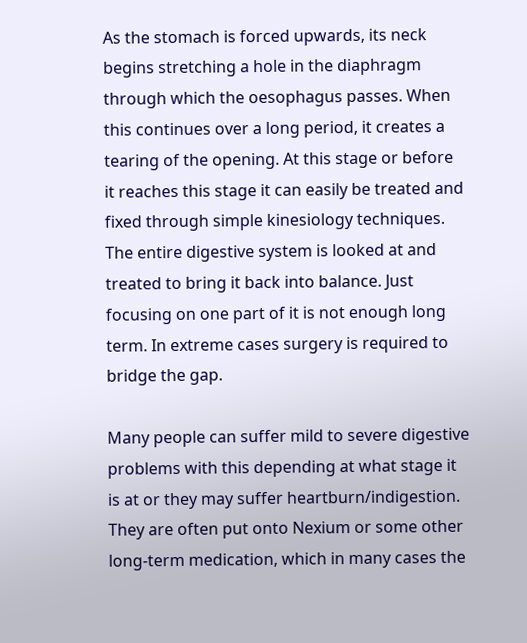As the stomach is forced upwards, its neck begins stretching a hole in the diaphragm through which the oesophagus passes. When this continues over a long period, it creates a tearing of the opening. At this stage or before it reaches this stage it can easily be treated and fixed through simple kinesiology techniques. The entire digestive system is looked at and treated to bring it back into balance. Just focusing on one part of it is not enough long term. In extreme cases surgery is required to bridge the gap.

Many people can suffer mild to severe digestive problems with this depending at what stage it is at or they may suffer heartburn/indigestion. They are often put onto Nexium or some other long-term medication, which in many cases the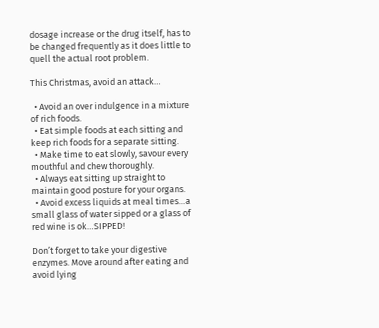dosage increase or the drug itself, has to be changed frequently as it does little to quell the actual root problem.

This Christmas, avoid an attack…

  • Avoid an over indulgence in a mixture of rich foods.
  • Eat simple foods at each sitting and keep rich foods for a separate sitting.
  • Make time to eat slowly, savour every mouthful and chew thoroughly.
  • Always eat sitting up straight to maintain good posture for your organs.
  • Avoid excess liquids at meal times…a small glass of water sipped or a glass of red wine is ok…SIPPED!

Don’t forget to take your digestive enzymes. Move around after eating and avoid lying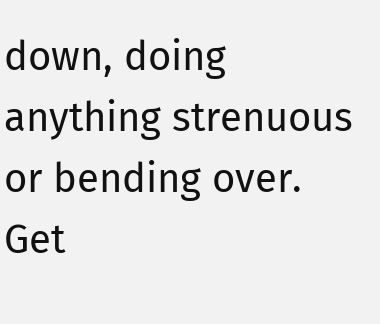down, doing anything strenuous or bending over.  Get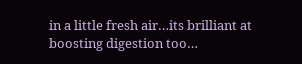in a little fresh air…its brilliant at boosting digestion too…